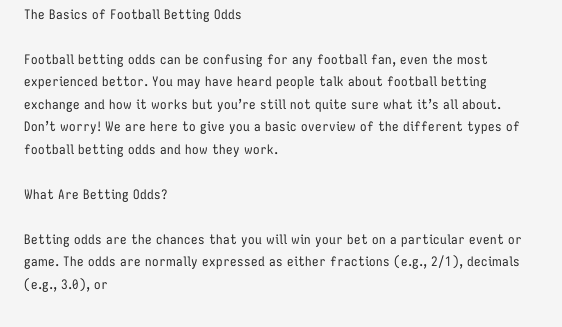The Basics of Football Betting Odds

Football betting odds can be confusing for any football fan, even the most experienced bettor. You may have heard people talk about football betting exchange and how it works but you’re still not quite sure what it’s all about. Don’t worry! We are here to give you a basic overview of the different types of football betting odds and how they work.

What Are Betting Odds?

Betting odds are the chances that you will win your bet on a particular event or game. The odds are normally expressed as either fractions (e.g., 2/1), decimals (e.g., 3.0), or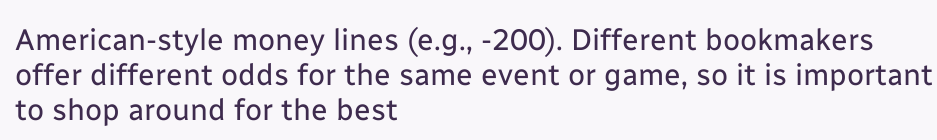American-style money lines (e.g., -200). Different bookmakers offer different odds for the same event or game, so it is important to shop around for the best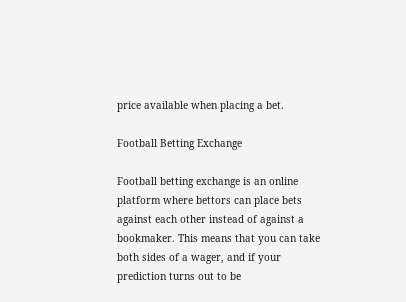price available when placing a bet.

Football Betting Exchange

Football betting exchange is an online platform where bettors can place bets against each other instead of against a bookmaker. This means that you can take both sides of a wager, and if your prediction turns out to be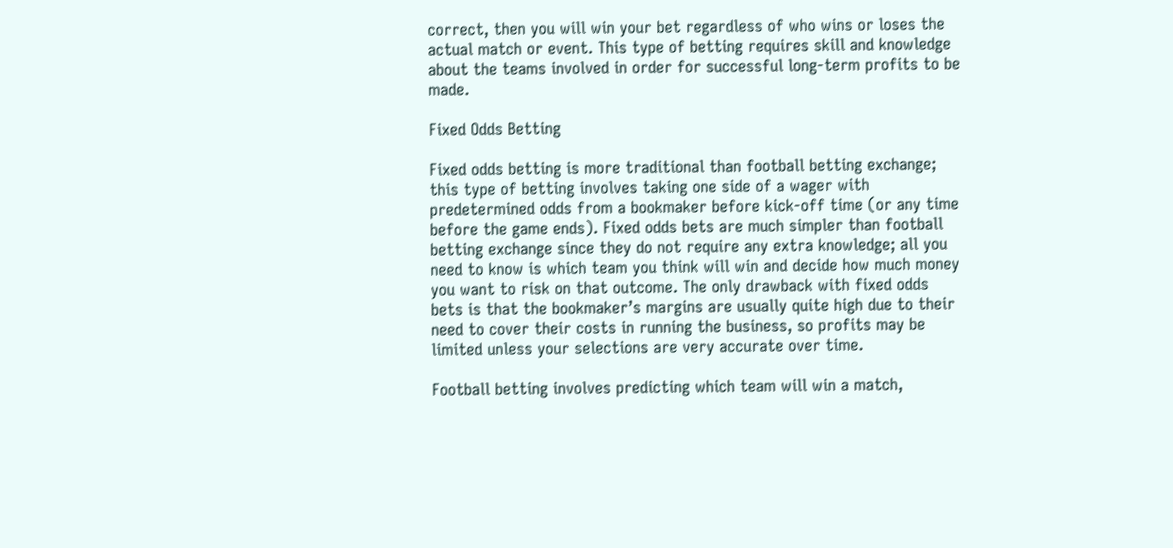correct, then you will win your bet regardless of who wins or loses the actual match or event. This type of betting requires skill and knowledge about the teams involved in order for successful long-term profits to be made.

Fixed Odds Betting

Fixed odds betting is more traditional than football betting exchange; this type of betting involves taking one side of a wager with predetermined odds from a bookmaker before kick-off time (or any time before the game ends). Fixed odds bets are much simpler than football betting exchange since they do not require any extra knowledge; all you need to know is which team you think will win and decide how much money you want to risk on that outcome. The only drawback with fixed odds bets is that the bookmaker’s margins are usually quite high due to their need to cover their costs in running the business, so profits may be limited unless your selections are very accurate over time.

Football betting involves predicting which team will win a match,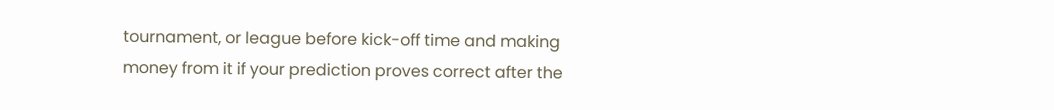tournament, or league before kick-off time and making money from it if your prediction proves correct after the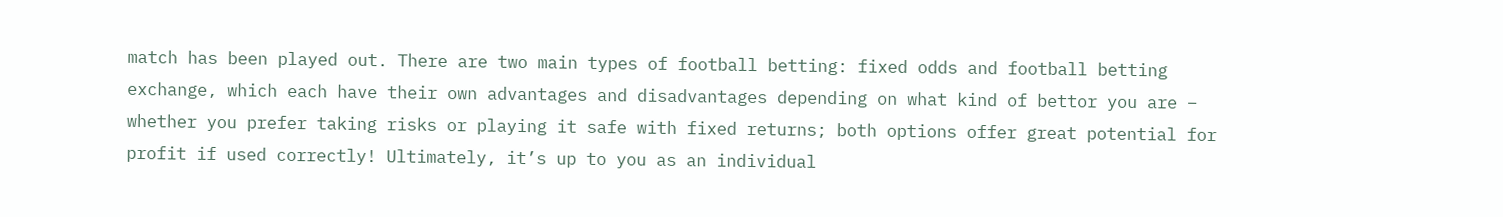match has been played out. There are two main types of football betting: fixed odds and football betting exchange, which each have their own advantages and disadvantages depending on what kind of bettor you are – whether you prefer taking risks or playing it safe with fixed returns; both options offer great potential for profit if used correctly! Ultimately, it’s up to you as an individual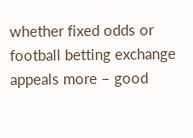whether fixed odds or football betting exchange appeals more – good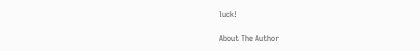luck!

About The Author